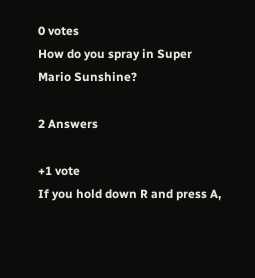0 votes
How do you spray in Super Mario Sunshine?

2 Answers

+1 vote
If you hold down R and press A,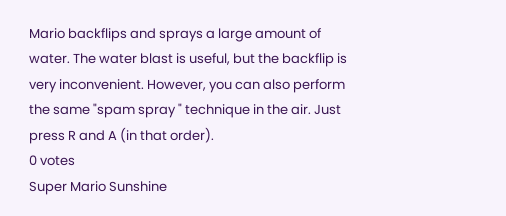Mario backflips and sprays a large amount of water. The water blast is useful, but the backflip is very inconvenient. However, you can also perform the same "spam spray " technique in the air. Just press R and A (in that order).
0 votes
Super Mario Sunshine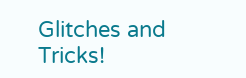Glitches and Tricks!